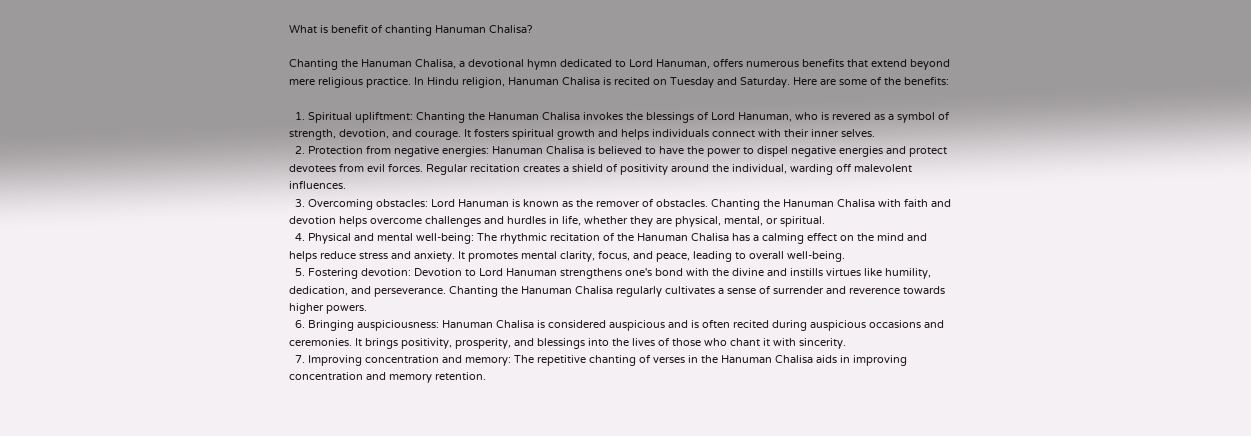What is benefit of chanting Hanuman Chalisa?

Chanting the Hanuman Chalisa, a devotional hymn dedicated to Lord Hanuman, offers numerous benefits that extend beyond mere religious practice. In Hindu religion, Hanuman Chalisa is recited on Tuesday and Saturday. Here are some of the benefits:

  1. Spiritual upliftment: Chanting the Hanuman Chalisa invokes the blessings of Lord Hanuman, who is revered as a symbol of strength, devotion, and courage. It fosters spiritual growth and helps individuals connect with their inner selves.
  2. Protection from negative energies: Hanuman Chalisa is believed to have the power to dispel negative energies and protect devotees from evil forces. Regular recitation creates a shield of positivity around the individual, warding off malevolent influences.
  3. Overcoming obstacles: Lord Hanuman is known as the remover of obstacles. Chanting the Hanuman Chalisa with faith and devotion helps overcome challenges and hurdles in life, whether they are physical, mental, or spiritual.
  4. Physical and mental well-being: The rhythmic recitation of the Hanuman Chalisa has a calming effect on the mind and helps reduce stress and anxiety. It promotes mental clarity, focus, and peace, leading to overall well-being.
  5. Fostering devotion: Devotion to Lord Hanuman strengthens one's bond with the divine and instills virtues like humility, dedication, and perseverance. Chanting the Hanuman Chalisa regularly cultivates a sense of surrender and reverence towards higher powers.
  6. Bringing auspiciousness: Hanuman Chalisa is considered auspicious and is often recited during auspicious occasions and ceremonies. It brings positivity, prosperity, and blessings into the lives of those who chant it with sincerity.
  7. Improving concentration and memory: The repetitive chanting of verses in the Hanuman Chalisa aids in improving concentration and memory retention.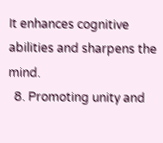It enhances cognitive abilities and sharpens the mind.
  8. Promoting unity and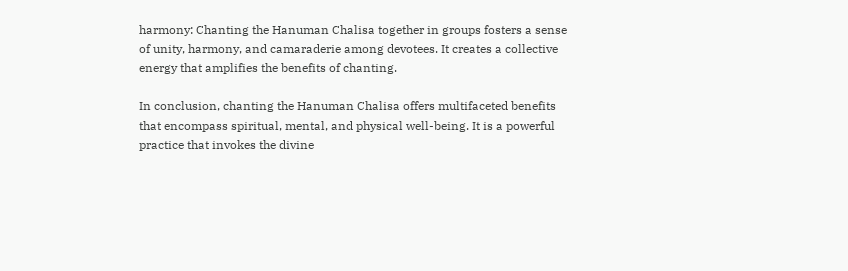harmony: Chanting the Hanuman Chalisa together in groups fosters a sense of unity, harmony, and camaraderie among devotees. It creates a collective energy that amplifies the benefits of chanting.

In conclusion, chanting the Hanuman Chalisa offers multifaceted benefits that encompass spiritual, mental, and physical well-being. It is a powerful practice that invokes the divine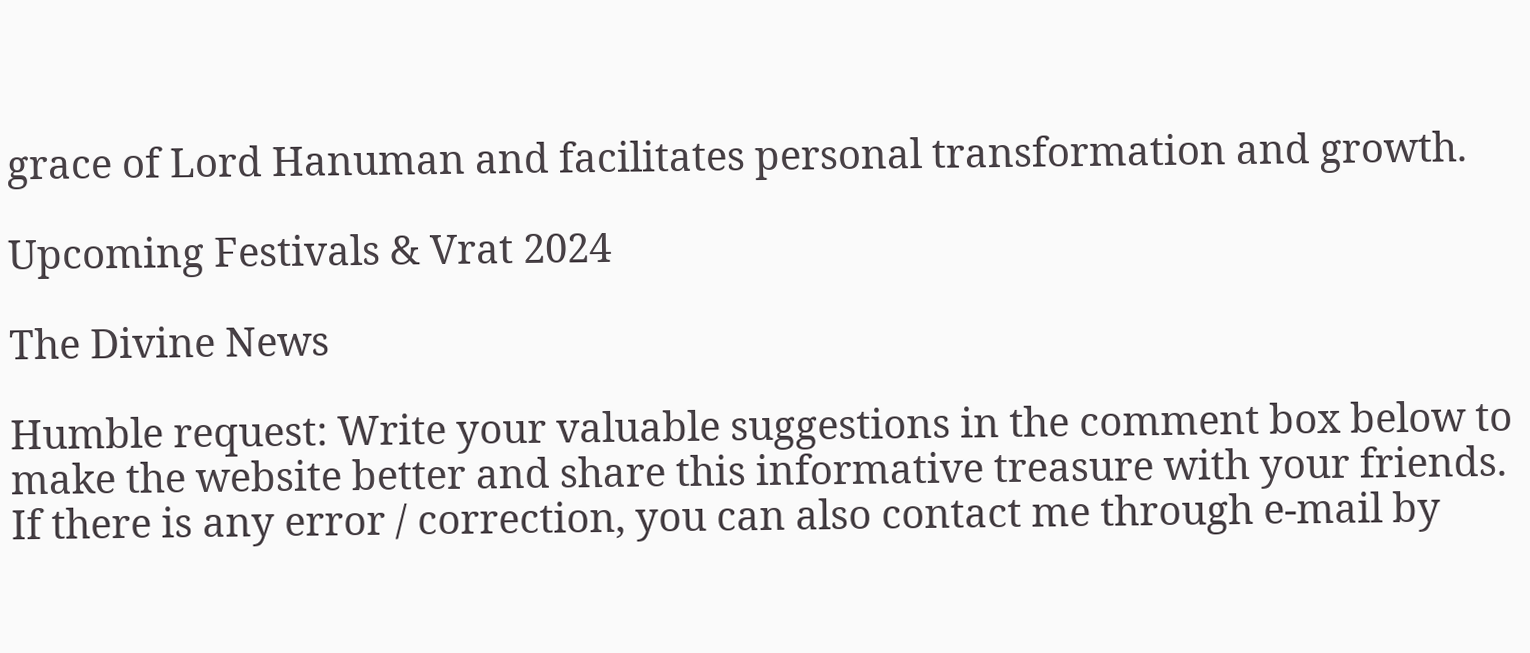grace of Lord Hanuman and facilitates personal transformation and growth.

Upcoming Festivals & Vrat 2024

The Divine News

Humble request: Write your valuable suggestions in the comment box below to make the website better and share this informative treasure with your friends. If there is any error / correction, you can also contact me through e-mail by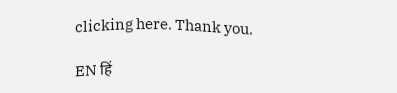clicking here. Thank you.

EN हिं